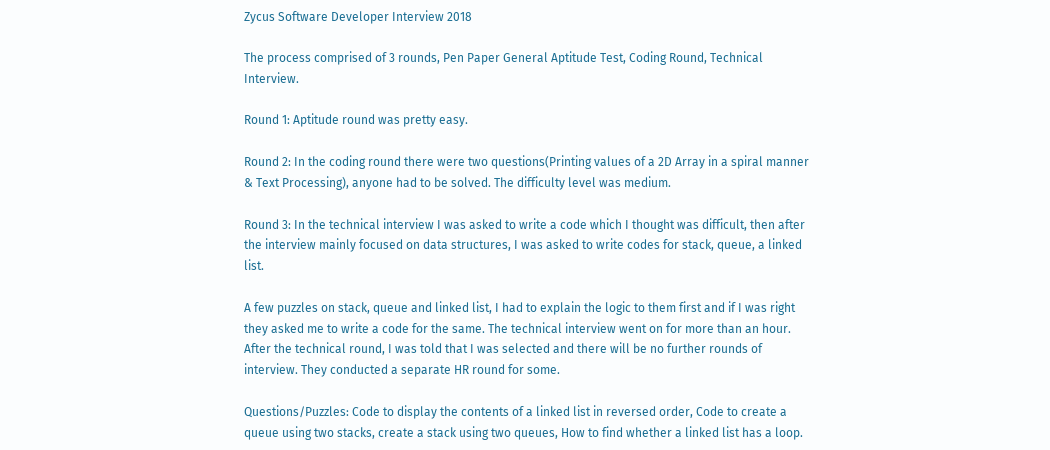Zycus Software Developer Interview 2018

The process comprised of 3 rounds, Pen Paper General Aptitude Test, Coding Round, Technical Interview.

Round 1: Aptitude round was pretty easy.

Round 2: In the coding round there were two questions(Printing values of a 2D Array in a spiral manner & Text Processing), anyone had to be solved. The difficulty level was medium.

Round 3: In the technical interview I was asked to write a code which I thought was difficult, then after the interview mainly focused on data structures, I was asked to write codes for stack, queue, a linked list.

A few puzzles on stack, queue and linked list, I had to explain the logic to them first and if I was right they asked me to write a code for the same. The technical interview went on for more than an hour. After the technical round, I was told that I was selected and there will be no further rounds of interview. They conducted a separate HR round for some.

Questions/Puzzles: Code to display the contents of a linked list in reversed order, Code to create a queue using two stacks, create a stack using two queues, How to find whether a linked list has a loop.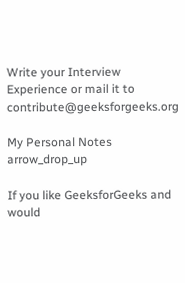Write your Interview Experience or mail it to contribute@geeksforgeeks.org

My Personal Notes arrow_drop_up

If you like GeeksforGeeks and would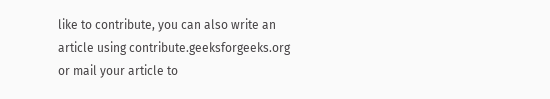like to contribute, you can also write an article using contribute.geeksforgeeks.org or mail your article to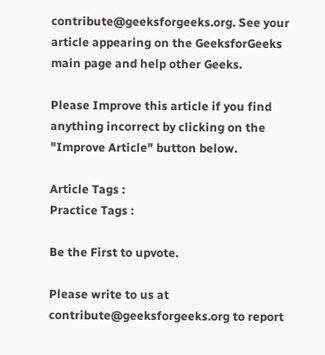contribute@geeksforgeeks.org. See your article appearing on the GeeksforGeeks main page and help other Geeks.

Please Improve this article if you find anything incorrect by clicking on the "Improve Article" button below.

Article Tags :
Practice Tags :

Be the First to upvote.

Please write to us at contribute@geeksforgeeks.org to report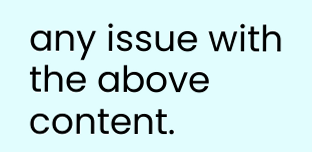any issue with the above content.